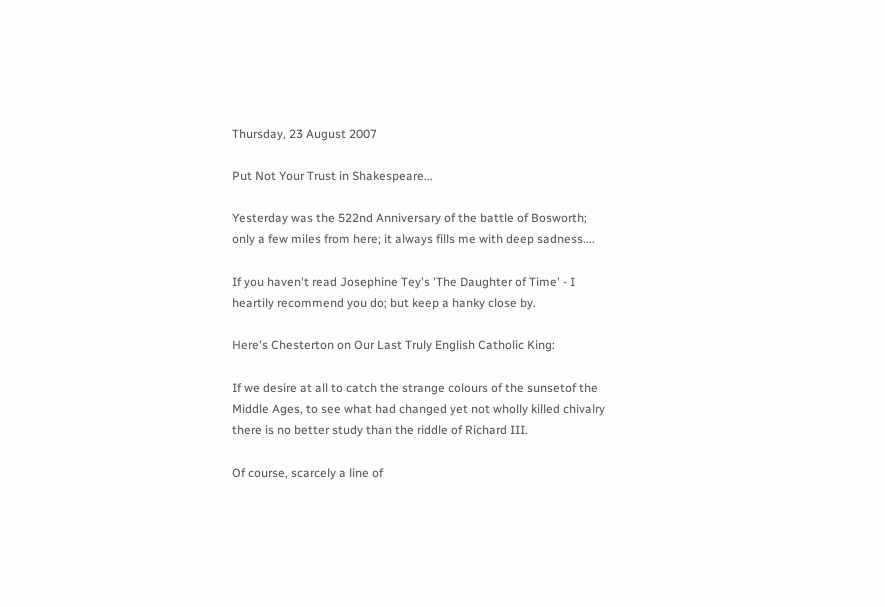Thursday, 23 August 2007

Put Not Your Trust in Shakespeare...

Yesterday was the 522nd Anniversary of the battle of Bosworth; only a few miles from here; it always fills me with deep sadness....

If you haven't read Josephine Tey's 'The Daughter of Time' - I heartily recommend you do; but keep a hanky close by.

Here's Chesterton on Our Last Truly English Catholic King:

If we desire at all to catch the strange colours of the sunsetof the Middle Ages, to see what had changed yet not wholly killed chivalry there is no better study than the riddle of Richard III.

Of course, scarcely a line of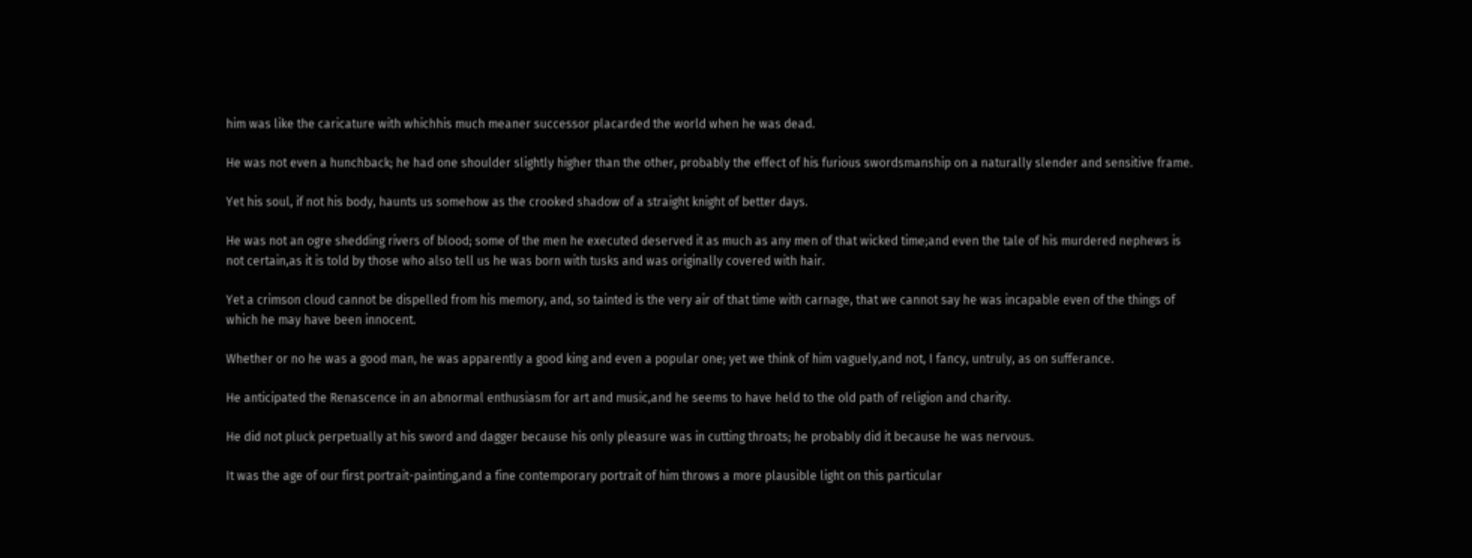him was like the caricature with whichhis much meaner successor placarded the world when he was dead.

He was not even a hunchback; he had one shoulder slightly higher than the other, probably the effect of his furious swordsmanship on a naturally slender and sensitive frame.

Yet his soul, if not his body, haunts us somehow as the crooked shadow of a straight knight of better days.

He was not an ogre shedding rivers of blood; some of the men he executed deserved it as much as any men of that wicked time;and even the tale of his murdered nephews is not certain,as it is told by those who also tell us he was born with tusks and was originally covered with hair.

Yet a crimson cloud cannot be dispelled from his memory, and, so tainted is the very air of that time with carnage, that we cannot say he was incapable even of the things of which he may have been innocent.

Whether or no he was a good man, he was apparently a good king and even a popular one; yet we think of him vaguely,and not, I fancy, untruly, as on sufferance.

He anticipated the Renascence in an abnormal enthusiasm for art and music,and he seems to have held to the old path of religion and charity.

He did not pluck perpetually at his sword and dagger because his only pleasure was in cutting throats; he probably did it because he was nervous.

It was the age of our first portrait-painting,and a fine contemporary portrait of him throws a more plausible light on this particular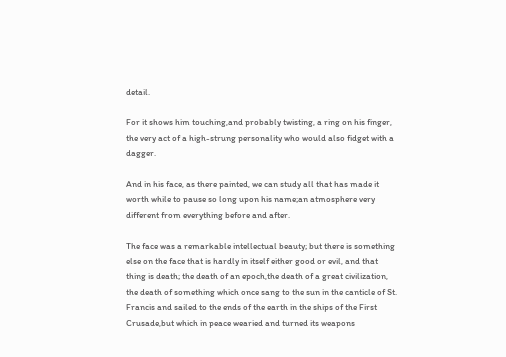detail.

For it shows him touching,and probably twisting, a ring on his finger, the very act of a high-strung personality who would also fidget with a dagger.

And in his face, as there painted, we can study all that has made it worth while to pause so long upon his name;an atmosphere very different from everything before and after.

The face was a remarkable intellectual beauty; but there is something else on the face that is hardly in itself either good or evil, and that thing is death; the death of an epoch,the death of a great civilization, the death of something which once sang to the sun in the canticle of St. Francis and sailed to the ends of the earth in the ships of the First Crusade,but which in peace wearied and turned its weapons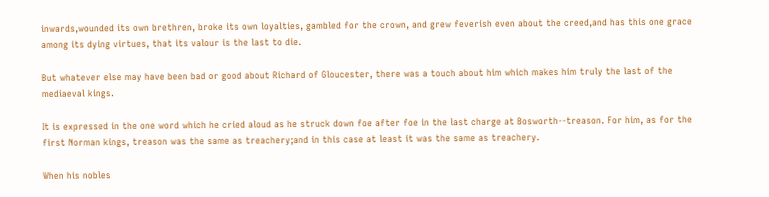inwards,wounded its own brethren, broke its own loyalties, gambled for the crown, and grew feverish even about the creed,and has this one grace among its dying virtues, that its valour is the last to die.

But whatever else may have been bad or good about Richard of Gloucester, there was a touch about him which makes him truly the last of the mediaeval kings.

It is expressed in the one word which he cried aloud as he struck down foe after foe in the last charge at Bosworth--treason. For him, as for the first Norman kings, treason was the same as treachery;and in this case at least it was the same as treachery.

When his nobles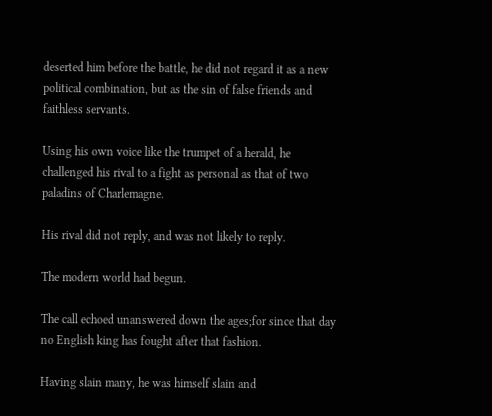deserted him before the battle, he did not regard it as a new political combination, but as the sin of false friends and faithless servants.

Using his own voice like the trumpet of a herald, he challenged his rival to a fight as personal as that of two paladins of Charlemagne.

His rival did not reply, and was not likely to reply.

The modern world had begun.

The call echoed unanswered down the ages;for since that day no English king has fought after that fashion.

Having slain many, he was himself slain and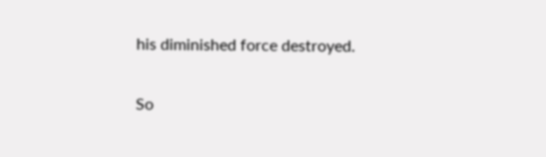his diminished force destroyed.

So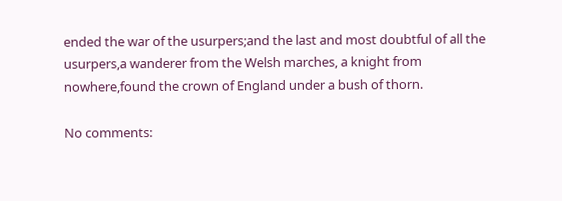ended the war of the usurpers;and the last and most doubtful of all the usurpers,a wanderer from the Welsh marches, a knight from nowhere,found the crown of England under a bush of thorn.

No comments: